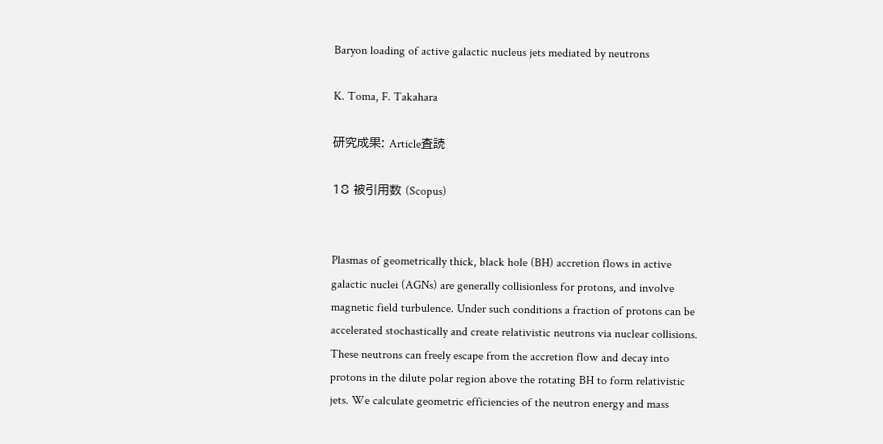Baryon loading of active galactic nucleus jets mediated by neutrons

K. Toma, F. Takahara

研究成果: Article査読

18 被引用数 (Scopus)


Plasmas of geometrically thick, black hole (BH) accretion flows in active galactic nuclei (AGNs) are generally collisionless for protons, and involve magnetic field turbulence. Under such conditions a fraction of protons can be accelerated stochastically and create relativistic neutrons via nuclear collisions. These neutrons can freely escape from the accretion flow and decay into protons in the dilute polar region above the rotating BH to form relativistic jets. We calculate geometric efficiencies of the neutron energy and mass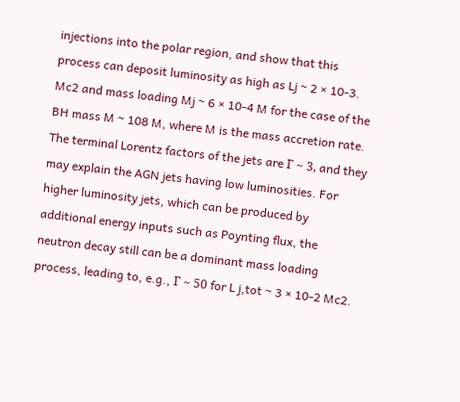injections into the polar region, and show that this process can deposit luminosity as high as Lj ~ 2 × 10-3. Mc2 and mass loading Mj ~ 6 × 10-4 M for the case of the BH mass M ~ 108 M, where M is the mass accretion rate. The terminal Lorentz factors of the jets are Γ ~ 3, and they may explain the AGN jets having low luminosities. For higher luminosity jets, which can be produced by additional energy inputs such as Poynting flux, the neutron decay still can be a dominant mass loading process, leading to, e.g., Γ ~ 50 for L j,tot ~ 3 × 10-2 Mc2.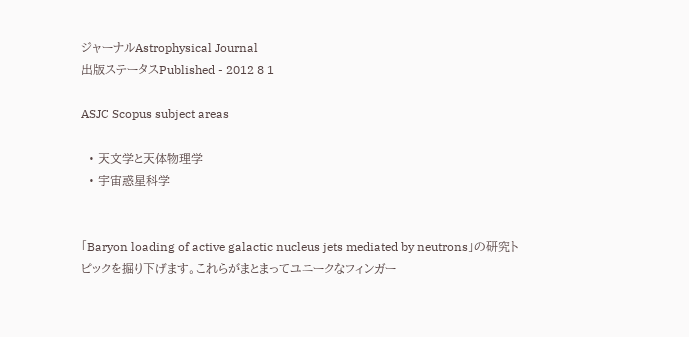ジャーナルAstrophysical Journal
出版ステータスPublished - 2012 8 1

ASJC Scopus subject areas

  • 天文学と天体物理学
  • 宇宙惑星科学


「Baryon loading of active galactic nucleus jets mediated by neutrons」の研究トピックを掘り下げます。これらがまとまってユニークなフィンガー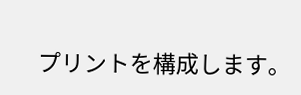プリントを構成します。